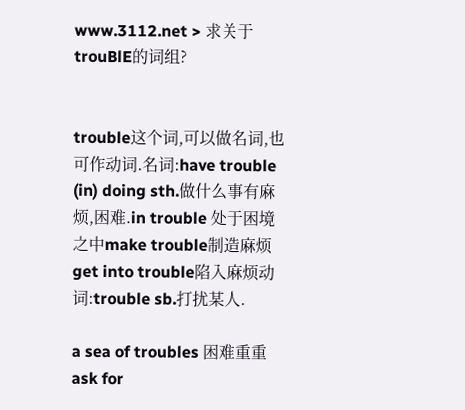www.3112.net > 求关于trouBlE的词组?


trouble这个词,可以做名词,也可作动词.名词:have trouble (in) doing sth.做什么事有麻烦,困难.in trouble 处于困境之中make trouble制造麻烦get into trouble陷入麻烦动词:trouble sb.打扰某人.

a sea of troubles 困难重重 ask for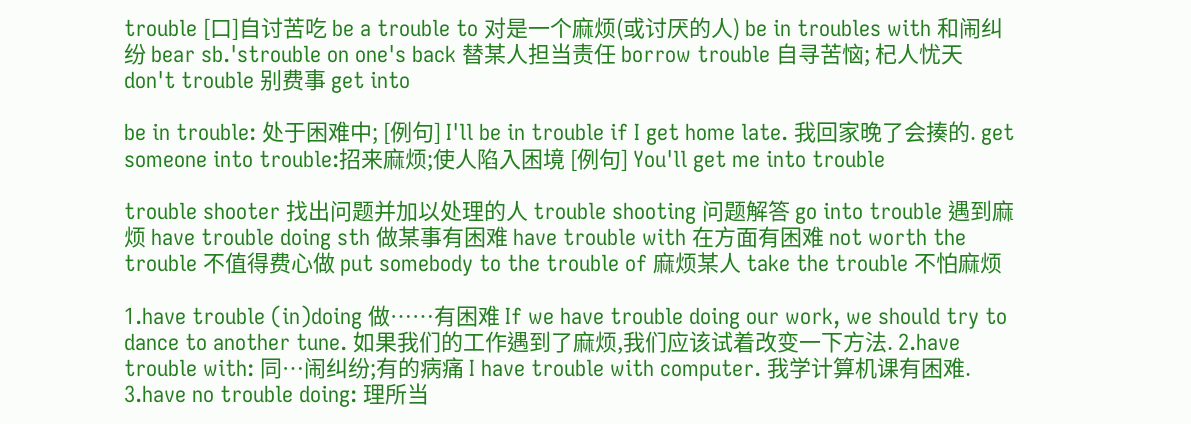trouble [口]自讨苦吃 be a trouble to 对是一个麻烦(或讨厌的人) be in troubles with 和闹纠纷 bear sb.'strouble on one's back 替某人担当责任 borrow trouble 自寻苦恼; 杞人忧天 don't trouble 别费事 get into

be in trouble: 处于困难中; [例句] I'll be in trouble if I get home late. 我回家晚了会揍的. get someone into trouble:招来麻烦;使人陷入困境 [例句] You'll get me into trouble

trouble shooter 找出问题并加以处理的人 trouble shooting 问题解答 go into trouble 遇到麻烦 have trouble doing sth 做某事有困难 have trouble with 在方面有困难 not worth the trouble 不值得费心做 put somebody to the trouble of 麻烦某人 take the trouble 不怕麻烦

1.have trouble (in)doing 做……有困难 If we have trouble doing our work, we should try to dance to another tune. 如果我们的工作遇到了麻烦,我们应该试着改变一下方法. 2.have trouble with: 同…闹纠纷;有的病痛 I have trouble with computer. 我学计算机课有困难. 3.have no trouble doing: 理所当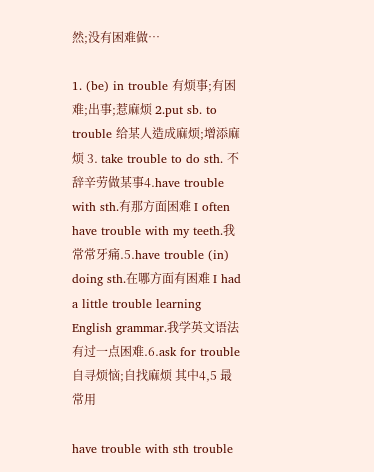然;没有困难做…

1. (be) in trouble 有烦事;有困难;出事;惹麻烦 2.put sb. to trouble 给某人造成麻烦;增添麻烦 3. take trouble to do sth. 不辞辛劳做某事4.have trouble with sth.有那方面困难 I often have trouble with my teeth.我常常牙痛.5.have trouble (in) doing sth.在哪方面有困难 I had a little trouble learning English grammar.我学英文语法有过一点困难.6.ask for trouble 自寻烦恼;自找麻烦 其中4,5 最常用

have trouble with sth trouble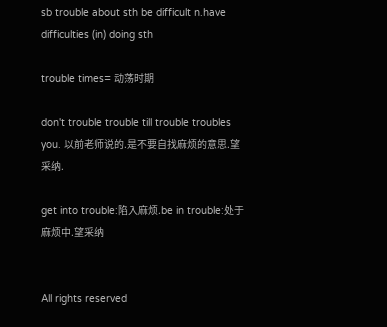sb trouble about sth be difficult n.have difficulties (in) doing sth

trouble times= 动荡时期

don't trouble trouble till trouble troubles you. 以前老师说的.是不要自找麻烦的意思.望采纳.

get into trouble:陷入麻烦.be in trouble:处于麻烦中.望采纳


All rights reserved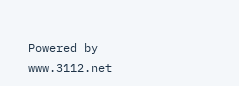Powered by www.3112.net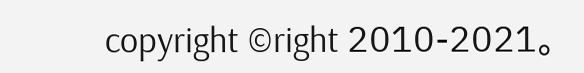copyright ©right 2010-2021。